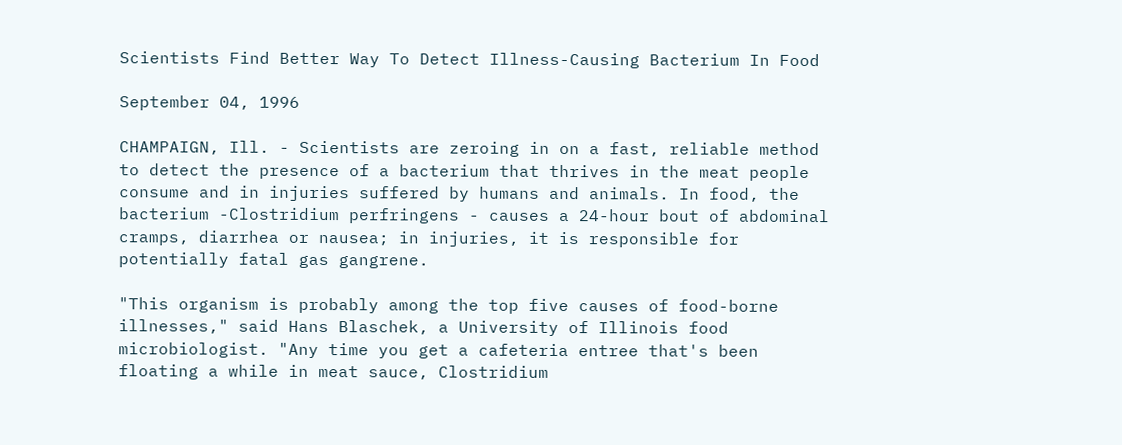Scientists Find Better Way To Detect Illness-Causing Bacterium In Food

September 04, 1996

CHAMPAIGN, Ill. - Scientists are zeroing in on a fast, reliable method to detect the presence of a bacterium that thrives in the meat people consume and in injuries suffered by humans and animals. In food, the bacterium -Clostridium perfringens - causes a 24-hour bout of abdominal cramps, diarrhea or nausea; in injuries, it is responsible for potentially fatal gas gangrene.

"This organism is probably among the top five causes of food-borne illnesses," said Hans Blaschek, a University of Illinois food microbiologist. "Any time you get a cafeteria entree that's been floating a while in meat sauce, Clostridium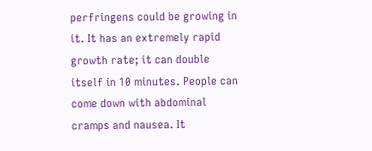perfringens could be growing in it. It has an extremely rapid growth rate; it can double itself in 10 minutes. People can come down with abdominal cramps and nausea. It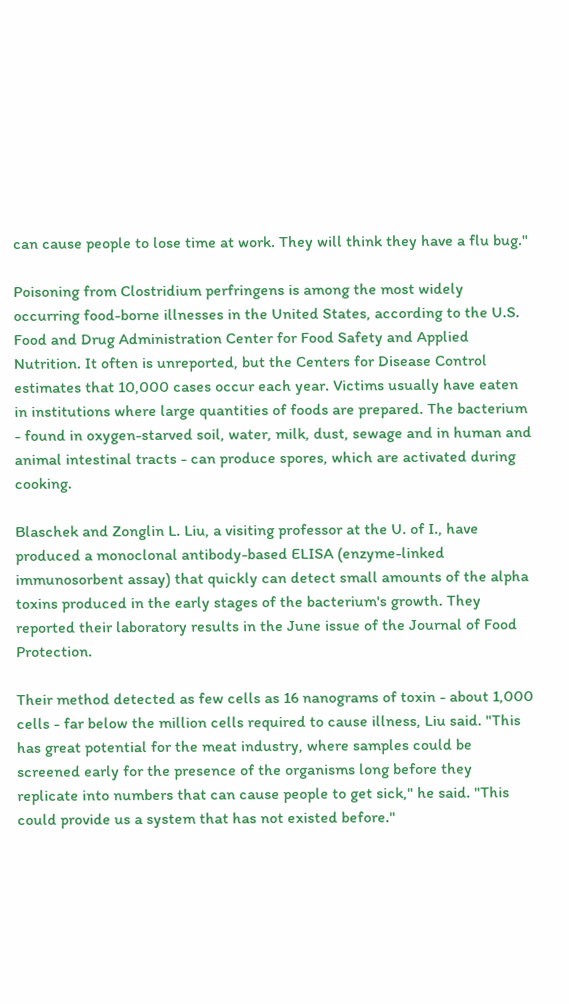can cause people to lose time at work. They will think they have a flu bug."

Poisoning from Clostridium perfringens is among the most widely occurring food-borne illnesses in the United States, according to the U.S. Food and Drug Administration Center for Food Safety and Applied Nutrition. It often is unreported, but the Centers for Disease Control estimates that 10,000 cases occur each year. Victims usually have eaten in institutions where large quantities of foods are prepared. The bacterium - found in oxygen-starved soil, water, milk, dust, sewage and in human and animal intestinal tracts - can produce spores, which are activated during cooking.

Blaschek and Zonglin L. Liu, a visiting professor at the U. of I., have produced a monoclonal antibody-based ELISA (enzyme-linked immunosorbent assay) that quickly can detect small amounts of the alpha toxins produced in the early stages of the bacterium's growth. They reported their laboratory results in the June issue of the Journal of Food Protection.

Their method detected as few cells as 16 nanograms of toxin - about 1,000 cells - far below the million cells required to cause illness, Liu said. "This has great potential for the meat industry, where samples could be screened early for the presence of the organisms long before they replicate into numbers that can cause people to get sick," he said. "This could provide us a system that has not existed before."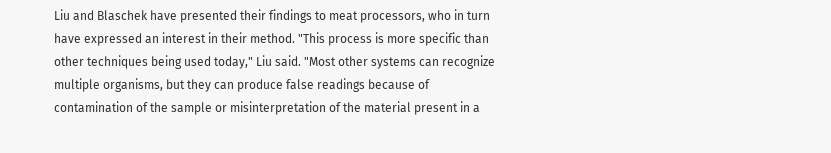Liu and Blaschek have presented their findings to meat processors, who in turn have expressed an interest in their method. "This process is more specific than other techniques being used today," Liu said. "Most other systems can recognize multiple organisms, but they can produce false readings because of contamination of the sample or misinterpretation of the material present in a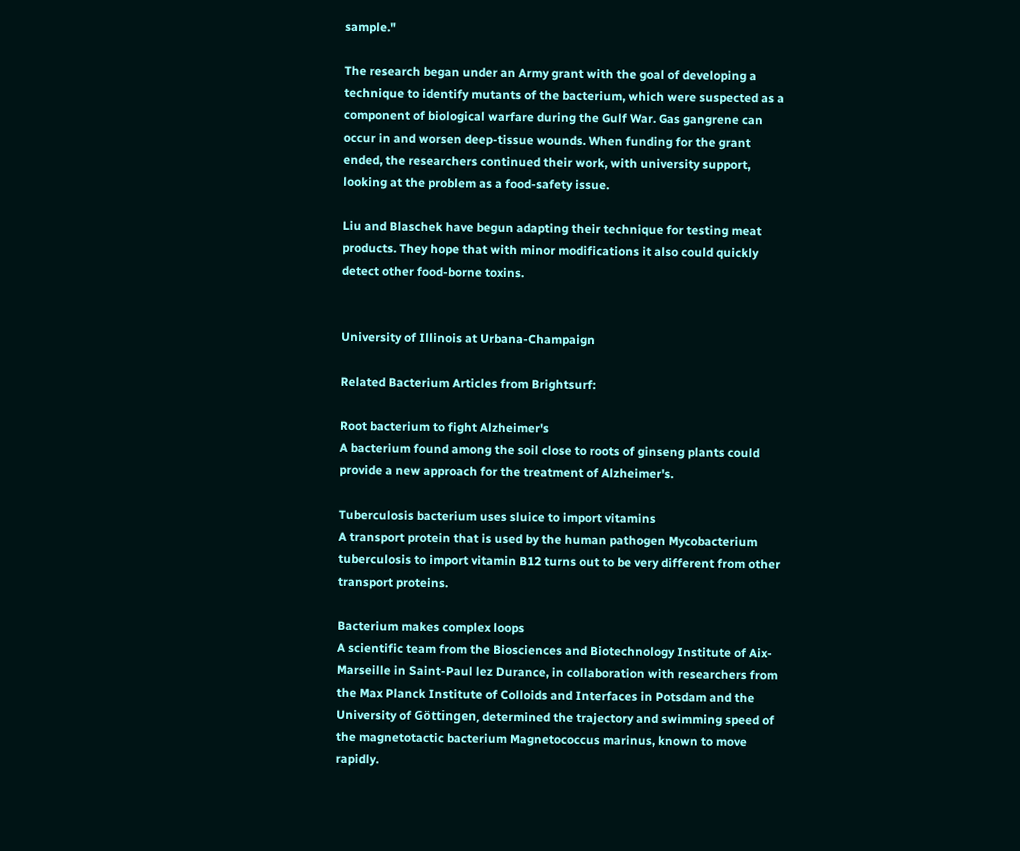sample."

The research began under an Army grant with the goal of developing a technique to identify mutants of the bacterium, which were suspected as a component of biological warfare during the Gulf War. Gas gangrene can occur in and worsen deep-tissue wounds. When funding for the grant ended, the researchers continued their work, with university support, looking at the problem as a food-safety issue.

Liu and Blaschek have begun adapting their technique for testing meat products. They hope that with minor modifications it also could quickly detect other food-borne toxins.


University of Illinois at Urbana-Champaign

Related Bacterium Articles from Brightsurf:

Root bacterium to fight Alzheimer's
A bacterium found among the soil close to roots of ginseng plants could provide a new approach for the treatment of Alzheimer's.

Tuberculosis bacterium uses sluice to import vitamins
A transport protein that is used by the human pathogen Mycobacterium tuberculosis to import vitamin B12 turns out to be very different from other transport proteins.

Bacterium makes complex loops
A scientific team from the Biosciences and Biotechnology Institute of Aix-Marseille in Saint-Paul lez Durance, in collaboration with researchers from the Max Planck Institute of Colloids and Interfaces in Potsdam and the University of Göttingen, determined the trajectory and swimming speed of the magnetotactic bacterium Magnetococcus marinus, known to move rapidly.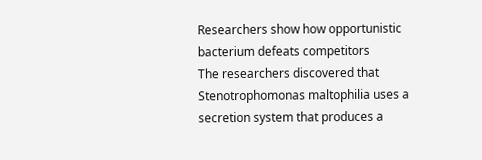Researchers show how opportunistic bacterium defeats competitors
The researchers discovered that Stenotrophomonas maltophilia uses a secretion system that produces a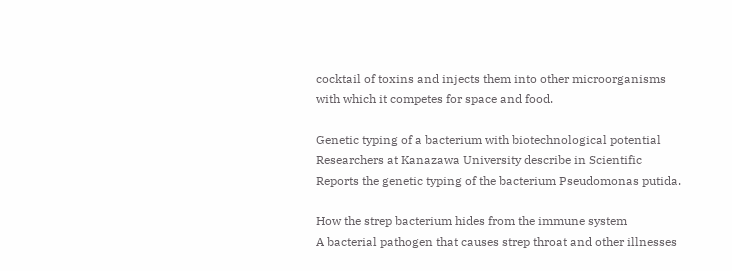cocktail of toxins and injects them into other microorganisms with which it competes for space and food.

Genetic typing of a bacterium with biotechnological potential
Researchers at Kanazawa University describe in Scientific Reports the genetic typing of the bacterium Pseudomonas putida.

How the strep bacterium hides from the immune system
A bacterial pathogen that causes strep throat and other illnesses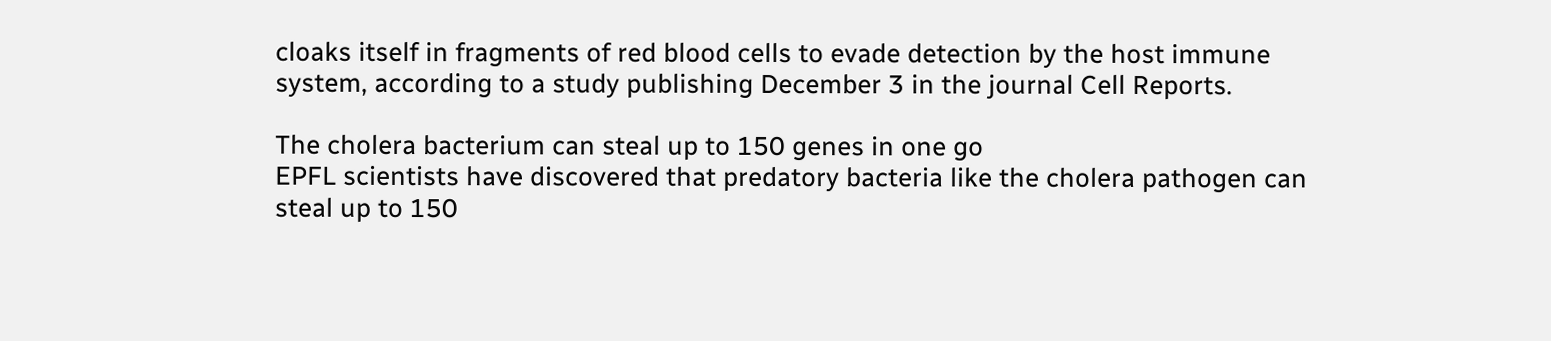cloaks itself in fragments of red blood cells to evade detection by the host immune system, according to a study publishing December 3 in the journal Cell Reports.

The cholera bacterium can steal up to 150 genes in one go
EPFL scientists have discovered that predatory bacteria like the cholera pathogen can steal up to 150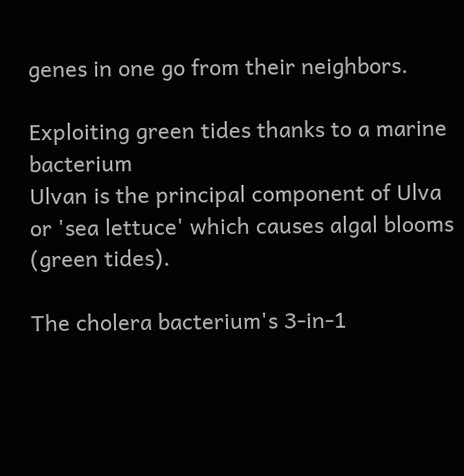genes in one go from their neighbors.

Exploiting green tides thanks to a marine bacterium
Ulvan is the principal component of Ulva or 'sea lettuce' which causes algal blooms (green tides).

The cholera bacterium's 3-in-1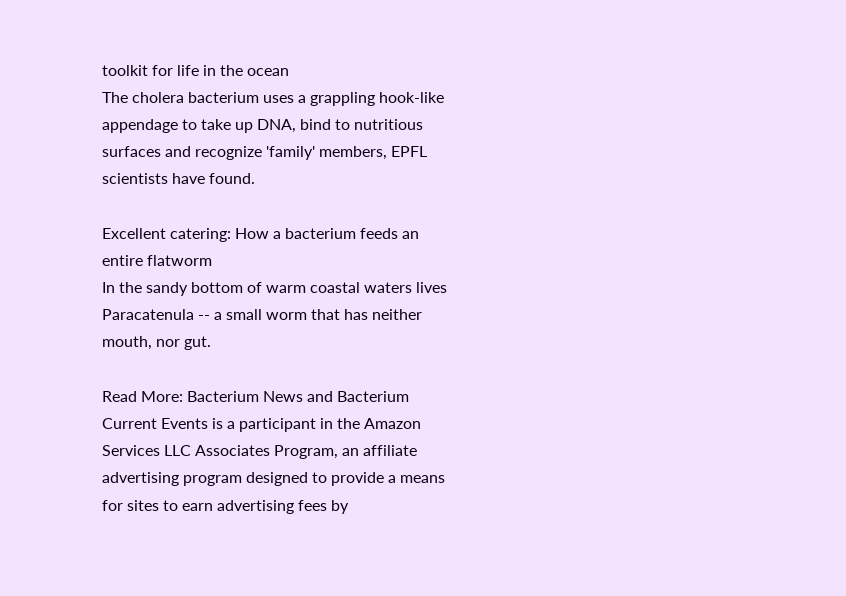toolkit for life in the ocean
The cholera bacterium uses a grappling hook-like appendage to take up DNA, bind to nutritious surfaces and recognize 'family' members, EPFL scientists have found.

Excellent catering: How a bacterium feeds an entire flatworm
In the sandy bottom of warm coastal waters lives Paracatenula -- a small worm that has neither mouth, nor gut.

Read More: Bacterium News and Bacterium Current Events is a participant in the Amazon Services LLC Associates Program, an affiliate advertising program designed to provide a means for sites to earn advertising fees by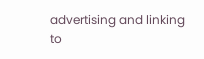advertising and linking to